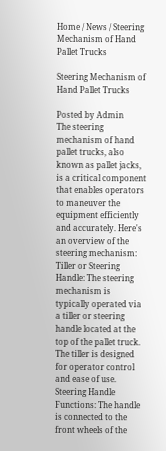Home / News / Steering Mechanism of Hand Pallet Trucks

Steering Mechanism of Hand Pallet Trucks

Posted by Admin
The steering mechanism of hand pallet trucks, also known as pallet jacks, is a critical component that enables operators to maneuver the equipment efficiently and accurately. Here's an overview of the steering mechanism:
Tiller or Steering Handle: The steering mechanism is typically operated via a tiller or steering handle located at the top of the pallet truck. The tiller is designed for operator control and ease of use.
Steering Handle Functions: The handle is connected to the front wheels of the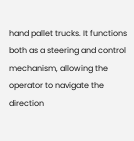hand pallet trucks. It functions both as a steering and control mechanism, allowing the operator to navigate the direction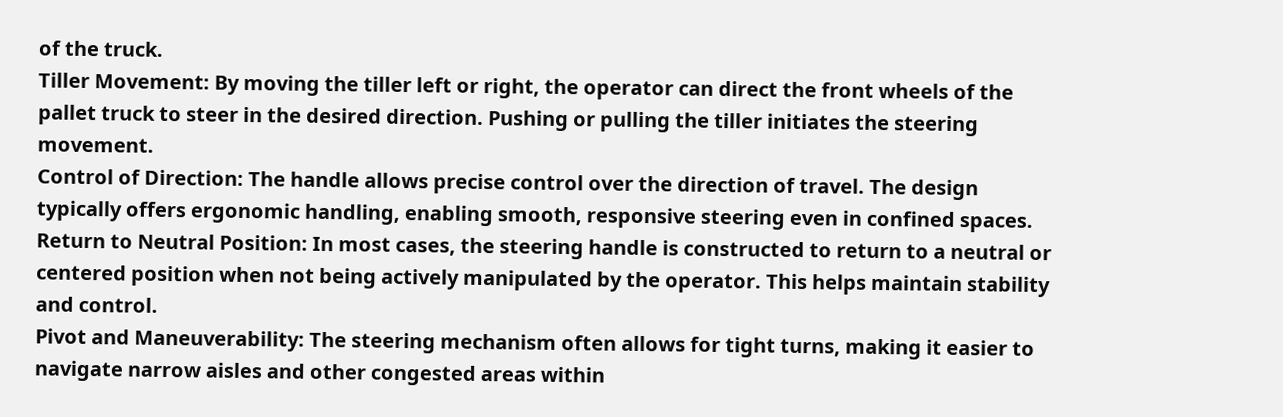of the truck.
Tiller Movement: By moving the tiller left or right, the operator can direct the front wheels of the pallet truck to steer in the desired direction. Pushing or pulling the tiller initiates the steering movement.
Control of Direction: The handle allows precise control over the direction of travel. The design typically offers ergonomic handling, enabling smooth, responsive steering even in confined spaces.
Return to Neutral Position: In most cases, the steering handle is constructed to return to a neutral or centered position when not being actively manipulated by the operator. This helps maintain stability and control.
Pivot and Maneuverability: The steering mechanism often allows for tight turns, making it easier to navigate narrow aisles and other congested areas within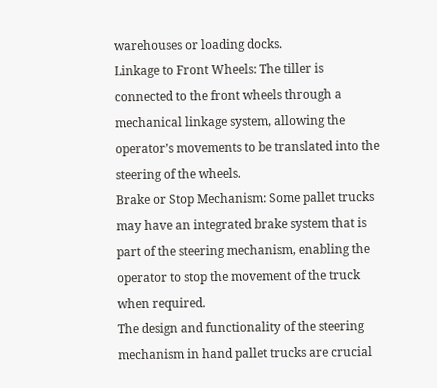warehouses or loading docks.
Linkage to Front Wheels: The tiller is connected to the front wheels through a mechanical linkage system, allowing the operator’s movements to be translated into the steering of the wheels.
Brake or Stop Mechanism: Some pallet trucks may have an integrated brake system that is part of the steering mechanism, enabling the operator to stop the movement of the truck when required.
The design and functionality of the steering mechanism in hand pallet trucks are crucial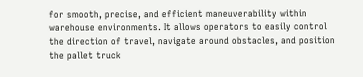for smooth, precise, and efficient maneuverability within warehouse environments. It allows operators to easily control the direction of travel, navigate around obstacles, and position the pallet truck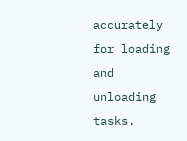accurately for loading and unloading tasks.